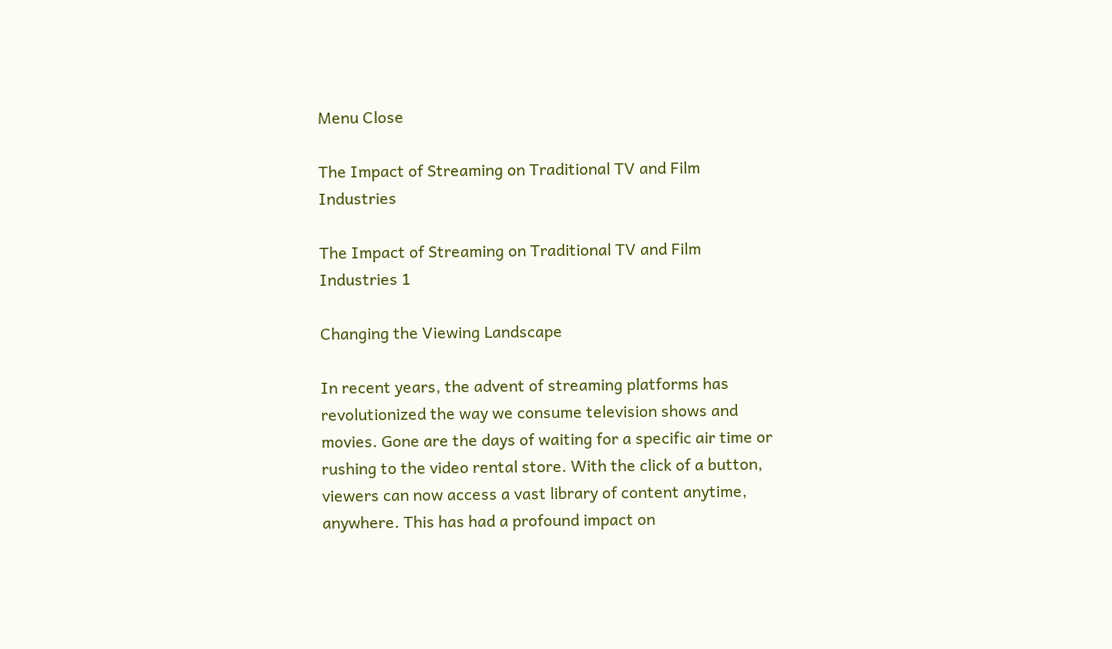Menu Close

The Impact of Streaming on Traditional TV and Film Industries

The Impact of Streaming on Traditional TV and Film Industries 1

Changing the Viewing Landscape

In recent years, the advent of streaming platforms has revolutionized the way we consume television shows and movies. Gone are the days of waiting for a specific air time or rushing to the video rental store. With the click of a button, viewers can now access a vast library of content anytime, anywhere. This has had a profound impact on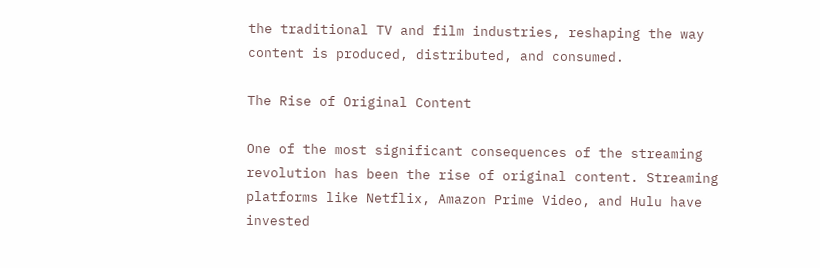the traditional TV and film industries, reshaping the way content is produced, distributed, and consumed.

The Rise of Original Content

One of the most significant consequences of the streaming revolution has been the rise of original content. Streaming platforms like Netflix, Amazon Prime Video, and Hulu have invested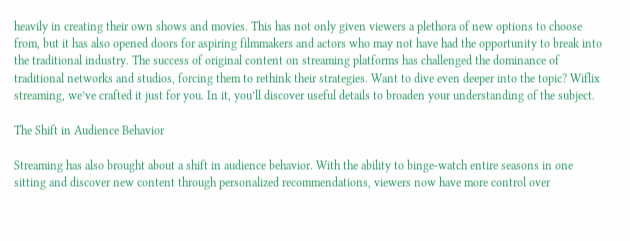heavily in creating their own shows and movies. This has not only given viewers a plethora of new options to choose from, but it has also opened doors for aspiring filmmakers and actors who may not have had the opportunity to break into the traditional industry. The success of original content on streaming platforms has challenged the dominance of traditional networks and studios, forcing them to rethink their strategies. Want to dive even deeper into the topic? Wiflix streaming, we’ve crafted it just for you. In it, you’ll discover useful details to broaden your understanding of the subject.

The Shift in Audience Behavior

Streaming has also brought about a shift in audience behavior. With the ability to binge-watch entire seasons in one sitting and discover new content through personalized recommendations, viewers now have more control over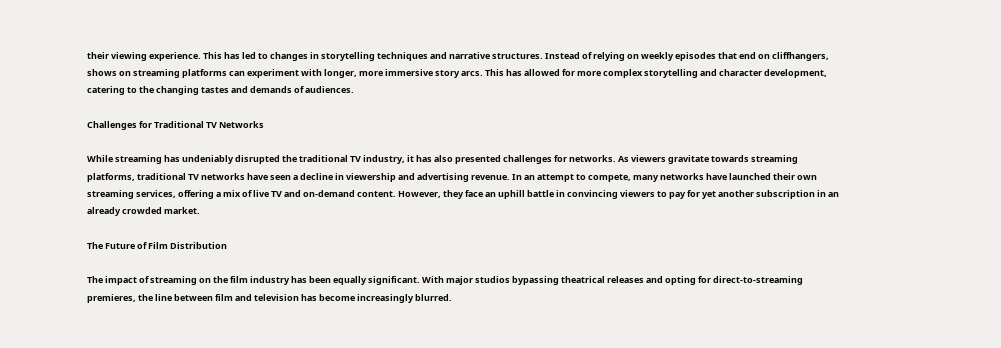their viewing experience. This has led to changes in storytelling techniques and narrative structures. Instead of relying on weekly episodes that end on cliffhangers, shows on streaming platforms can experiment with longer, more immersive story arcs. This has allowed for more complex storytelling and character development, catering to the changing tastes and demands of audiences.

Challenges for Traditional TV Networks

While streaming has undeniably disrupted the traditional TV industry, it has also presented challenges for networks. As viewers gravitate towards streaming platforms, traditional TV networks have seen a decline in viewership and advertising revenue. In an attempt to compete, many networks have launched their own streaming services, offering a mix of live TV and on-demand content. However, they face an uphill battle in convincing viewers to pay for yet another subscription in an already crowded market.

The Future of Film Distribution

The impact of streaming on the film industry has been equally significant. With major studios bypassing theatrical releases and opting for direct-to-streaming premieres, the line between film and television has become increasingly blurred.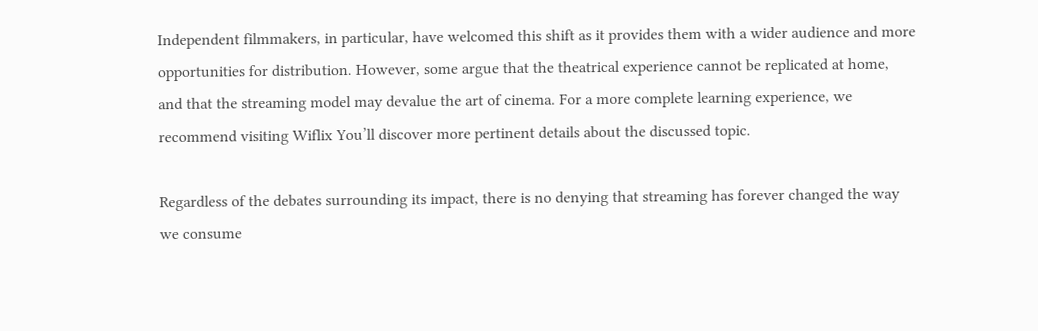Independent filmmakers, in particular, have welcomed this shift as it provides them with a wider audience and more opportunities for distribution. However, some argue that the theatrical experience cannot be replicated at home, and that the streaming model may devalue the art of cinema. For a more complete learning experience, we recommend visiting Wiflix You’ll discover more pertinent details about the discussed topic.

Regardless of the debates surrounding its impact, there is no denying that streaming has forever changed the way we consume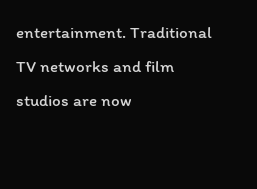entertainment. Traditional TV networks and film studios are now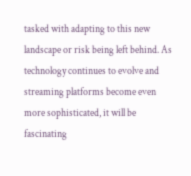tasked with adapting to this new landscape or risk being left behind. As technology continues to evolve and streaming platforms become even more sophisticated, it will be fascinating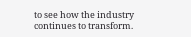to see how the industry continues to transform.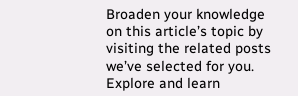Broaden your knowledge on this article’s topic by visiting the related posts we’ve selected for you. Explore and learn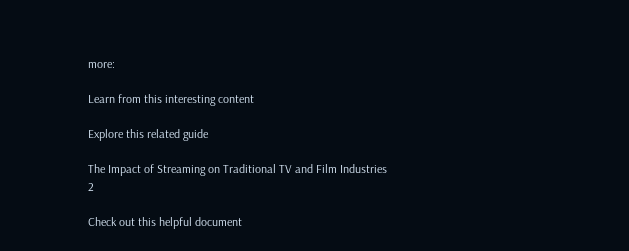more:

Learn from this interesting content

Explore this related guide

The Impact of Streaming on Traditional TV and Film Industries 2

Check out this helpful document